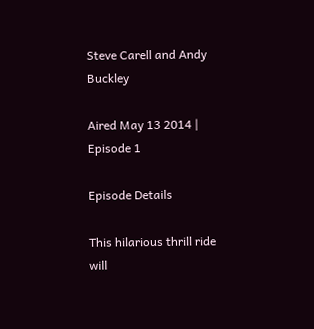Steve Carell and Andy Buckley

Aired May 13 2014 | Episode 1

Episode Details

This hilarious thrill ride will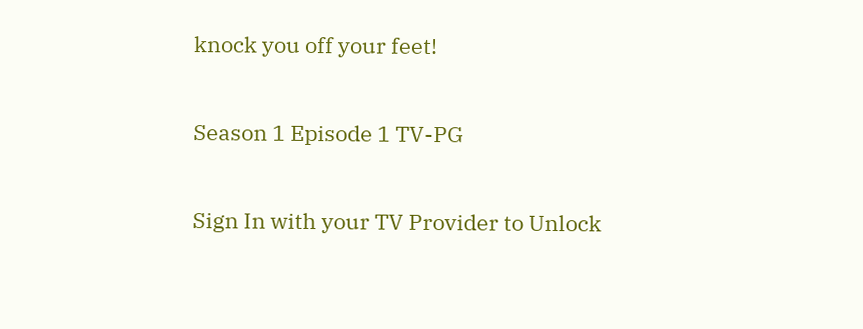knock you off your feet!

Season 1 Episode 1 TV-PG

Sign In with your TV Provider to Unlock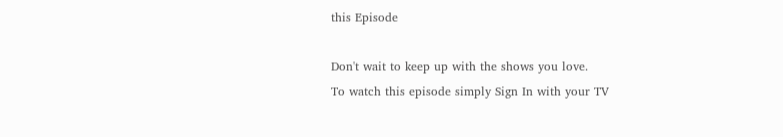this Episode

Don't wait to keep up with the shows you love.
To watch this episode simply Sign In with your TV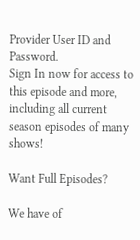Provider User ID and Password.
Sign In now for access to this episode and more, including all current season episodes of many shows!

Want Full Episodes?

We have of